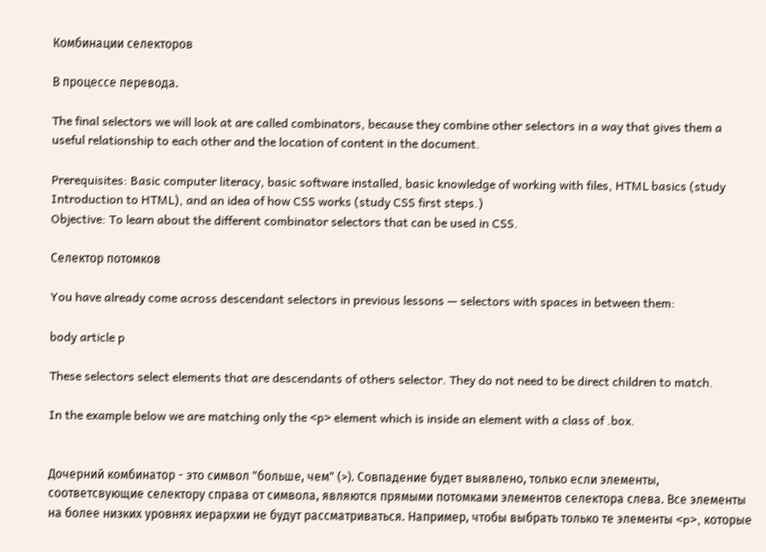Комбинации селекторов

В процессе перевода.

The final selectors we will look at are called combinators, because they combine other selectors in a way that gives them a useful relationship to each other and the location of content in the document.

Prerequisites: Basic computer literacy, basic software installed, basic knowledge of working with files, HTML basics (study Introduction to HTML), and an idea of how CSS works (study CSS first steps.)
Objective: To learn about the different combinator selectors that can be used in CSS.

Селектор потомков

You have already come across descendant selectors in previous lessons — selectors with spaces in between them:

body article p

These selectors select elements that are descendants of others selector. They do not need to be direct children to match.

In the example below we are matching only the <p> element which is inside an element with a class of .box.


Дочерний комбинатор - это символ "больше, чем" (>). Совпадение будет выявлено, только если элементы, соответсвующие селектору справа от символа, являются прямыми потомками элементов селектора слева. Все элементы на более низких уровнях иерархии не будут рассматриваться. Например, чтобы выбрать только те элементы <p>, которые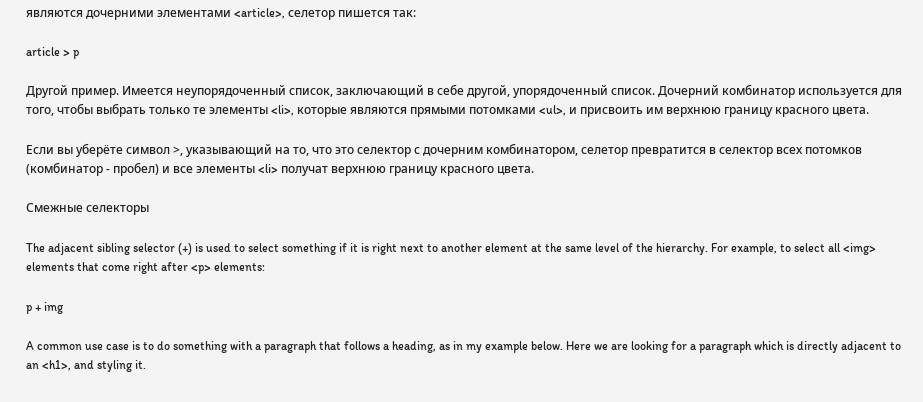являются дочерними элементами <article>, селетор пишется так:

article > p

Другой пример. Имеется неупорядоченный список, заключающий в себе другой, упорядоченный список. Дочерний комбинатор используется для того, чтобы выбрать только те элементы <li>, которые являются прямыми потомками <ul>, и присвоить им верхнюю границу красного цвета.

Если вы уберёте символ >, указывающий на то, что это селектор с дочерним комбинатором, селетор превратится в селектор всех потомков (комбинатор - пробел) и все элементы <li> получат верхнюю границу красного цвета.

Смежные селекторы

The adjacent sibling selector (+) is used to select something if it is right next to another element at the same level of the hierarchy. For example, to select all <img> elements that come right after <p> elements:

p + img

A common use case is to do something with a paragraph that follows a heading, as in my example below. Here we are looking for a paragraph which is directly adjacent to an <h1>, and styling it.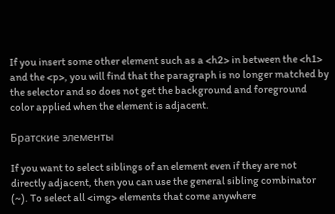If you insert some other element such as a <h2> in between the <h1> and the <p>, you will find that the paragraph is no longer matched by the selector and so does not get the background and foreground color applied when the element is adjacent.

Братские элементы

If you want to select siblings of an element even if they are not directly adjacent, then you can use the general sibling combinator (~). To select all <img> elements that come anywhere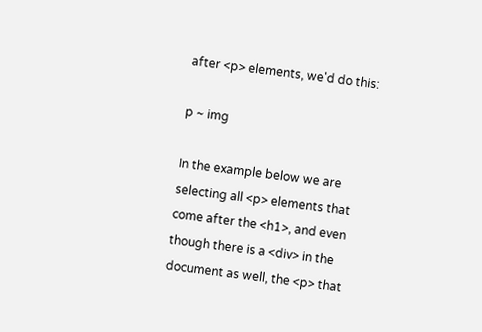after <p> elements, we'd do this:

p ~ img

In the example below we are selecting all <p> elements that come after the <h1>, and even though there is a <div> in the document as well, the <p> that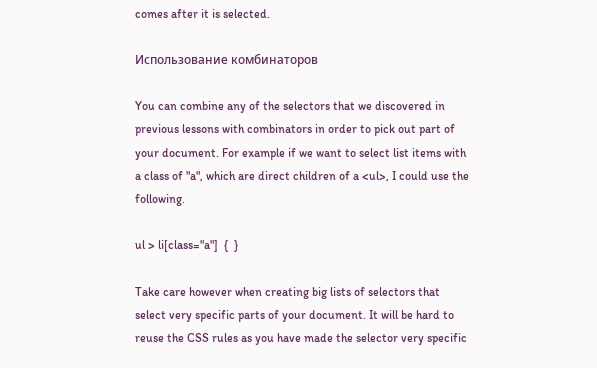comes after it is selected.

Использование комбинаторов

You can combine any of the selectors that we discovered in previous lessons with combinators in order to pick out part of your document. For example if we want to select list items with a class of "a", which are direct children of a <ul>, I could use the following.

ul > li[class="a"]  {  }

Take care however when creating big lists of selectors that select very specific parts of your document. It will be hard to reuse the CSS rules as you have made the selector very specific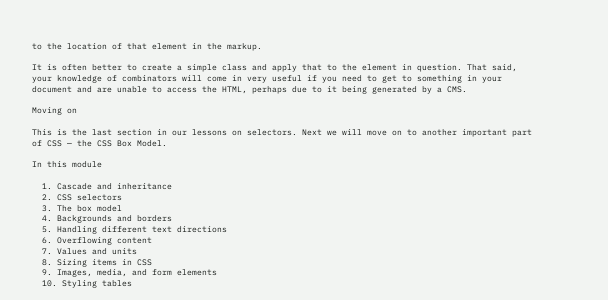to the location of that element in the markup.

It is often better to create a simple class and apply that to the element in question. That said, your knowledge of combinators will come in very useful if you need to get to something in your document and are unable to access the HTML, perhaps due to it being generated by a CMS.

Moving on

This is the last section in our lessons on selectors. Next we will move on to another important part of CSS — the CSS Box Model.

In this module

  1. Cascade and inheritance
  2. CSS selectors
  3. The box model
  4. Backgrounds and borders
  5. Handling different text directions
  6. Overflowing content
  7. Values and units
  8. Sizing items in CSS
  9. Images, media, and form elements
  10. Styling tables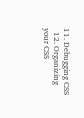11. Debugging CSS
  12. Organizing your CSS